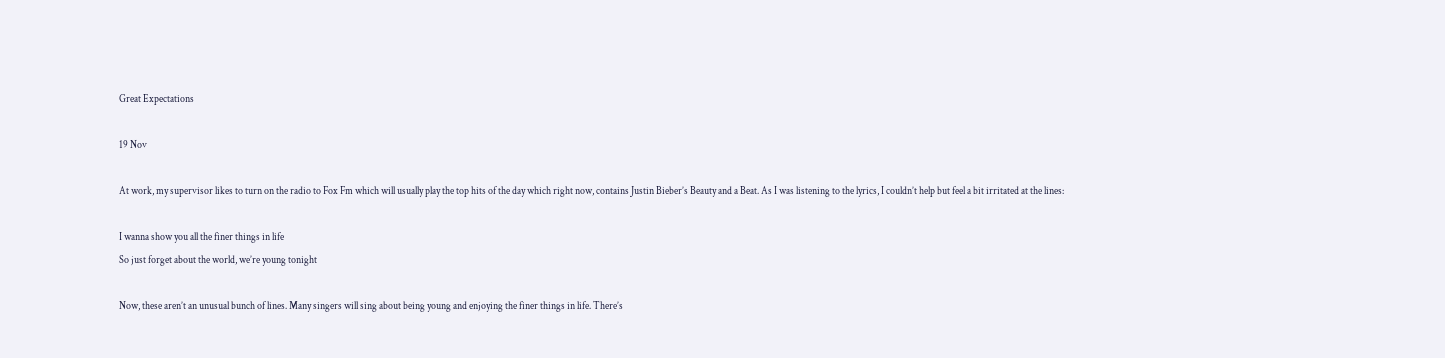Great Expectations

19 Nov

At work, my supervisor likes to turn on the radio to Fox Fm which will usually play the top hits of the day which right now, contains Justin Bieber’s Beauty and a Beat. As I was listening to the lyrics, I couldn’t help but feel a bit irritated at the lines:

I wanna show you all the finer things in life
So just forget about the world, we’re young tonight

Now, these aren’t an unusual bunch of lines. Many singers will sing about being young and enjoying the finer things in life. There’s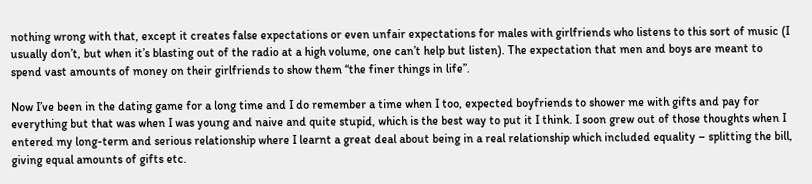nothing wrong with that, except it creates false expectations or even unfair expectations for males with girlfriends who listens to this sort of music (I usually don’t, but when it’s blasting out of the radio at a high volume, one can’t help but listen). The expectation that men and boys are meant to spend vast amounts of money on their girlfriends to show them “the finer things in life”.

Now I’ve been in the dating game for a long time and I do remember a time when I too, expected boyfriends to shower me with gifts and pay for everything but that was when I was young and naive and quite stupid, which is the best way to put it I think. I soon grew out of those thoughts when I entered my long-term and serious relationship where I learnt a great deal about being in a real relationship which included equality – splitting the bill, giving equal amounts of gifts etc.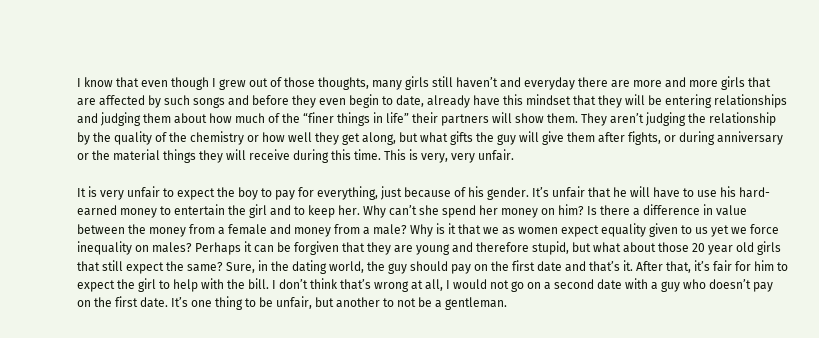I know that even though I grew out of those thoughts, many girls still haven’t and everyday there are more and more girls that are affected by such songs and before they even begin to date, already have this mindset that they will be entering relationships and judging them about how much of the “finer things in life” their partners will show them. They aren’t judging the relationship by the quality of the chemistry or how well they get along, but what gifts the guy will give them after fights, or during anniversary or the material things they will receive during this time. This is very, very unfair.

It is very unfair to expect the boy to pay for everything, just because of his gender. It’s unfair that he will have to use his hard-earned money to entertain the girl and to keep her. Why can’t she spend her money on him? Is there a difference in value between the money from a female and money from a male? Why is it that we as women expect equality given to us yet we force inequality on males? Perhaps it can be forgiven that they are young and therefore stupid, but what about those 20 year old girls that still expect the same? Sure, in the dating world, the guy should pay on the first date and that’s it. After that, it’s fair for him to expect the girl to help with the bill. I don’t think that’s wrong at all, I would not go on a second date with a guy who doesn’t pay on the first date. It’s one thing to be unfair, but another to not be a gentleman.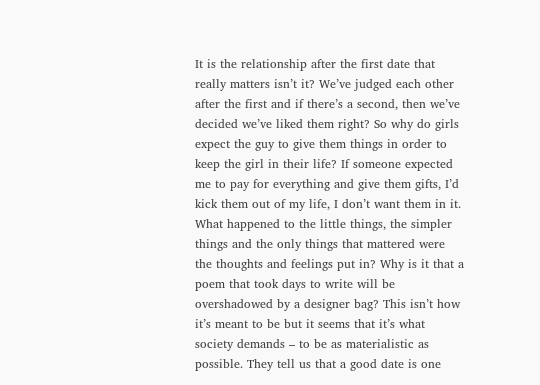It is the relationship after the first date that really matters isn’t it? We’ve judged each other after the first and if there’s a second, then we’ve decided we’ve liked them right? So why do girls expect the guy to give them things in order to keep the girl in their life? If someone expected me to pay for everything and give them gifts, I’d kick them out of my life, I don’t want them in it. What happened to the little things, the simpler things and the only things that mattered were the thoughts and feelings put in? Why is it that a poem that took days to write will be overshadowed by a designer bag? This isn’t how it’s meant to be but it seems that it’s what society demands – to be as materialistic as possible. They tell us that a good date is one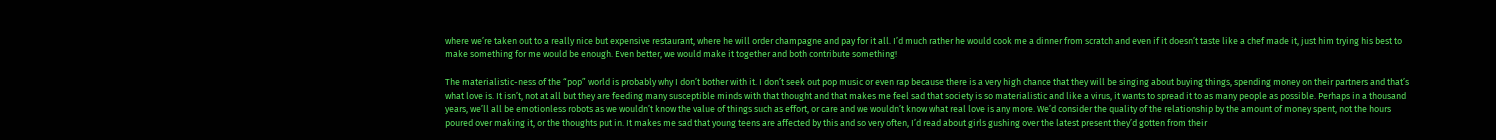where we’re taken out to a really nice but expensive restaurant, where he will order champagne and pay for it all. I’d much rather he would cook me a dinner from scratch and even if it doesn’t taste like a chef made it, just him trying his best to make something for me would be enough. Even better, we would make it together and both contribute something!

The materialistic-ness of the “pop” world is probably why I don’t bother with it. I don’t seek out pop music or even rap because there is a very high chance that they will be singing about buying things, spending money on their partners and that’s what love is. It isn’t, not at all but they are feeding many susceptible minds with that thought and that makes me feel sad that society is so materialistic and like a virus, it wants to spread it to as many people as possible. Perhaps in a thousand years, we’ll all be emotionless robots as we wouldn’t know the value of things such as effort, or care and we wouldn’t know what real love is any more. We’d consider the quality of the relationship by the amount of money spent, not the hours poured over making it, or the thoughts put in. It makes me sad that young teens are affected by this and so very often, I’d read about girls gushing over the latest present they’d gotten from their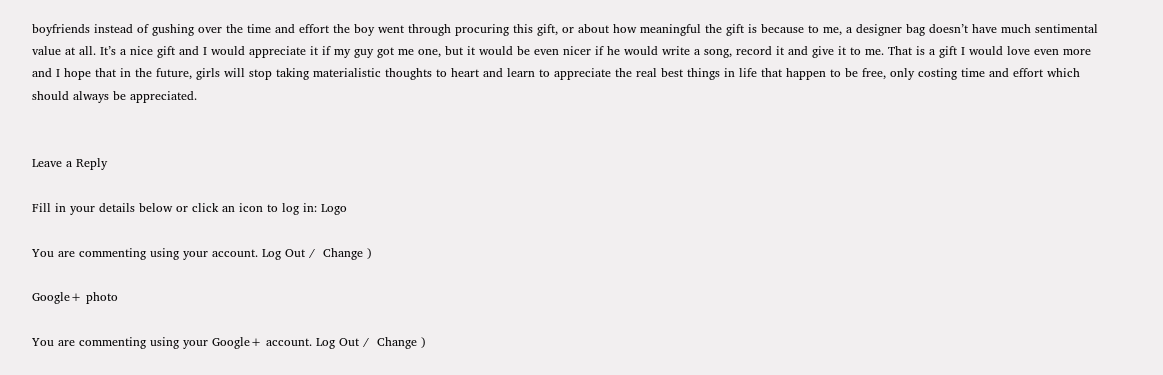boyfriends instead of gushing over the time and effort the boy went through procuring this gift, or about how meaningful the gift is because to me, a designer bag doesn’t have much sentimental value at all. It’s a nice gift and I would appreciate it if my guy got me one, but it would be even nicer if he would write a song, record it and give it to me. That is a gift I would love even more and I hope that in the future, girls will stop taking materialistic thoughts to heart and learn to appreciate the real best things in life that happen to be free, only costing time and effort which should always be appreciated.


Leave a Reply

Fill in your details below or click an icon to log in: Logo

You are commenting using your account. Log Out /  Change )

Google+ photo

You are commenting using your Google+ account. Log Out /  Change )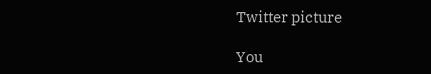Twitter picture

You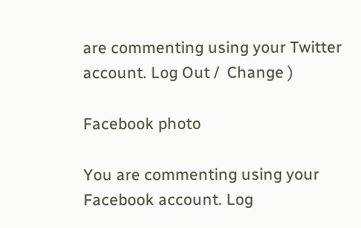are commenting using your Twitter account. Log Out /  Change )

Facebook photo

You are commenting using your Facebook account. Log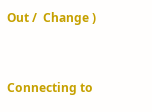Out /  Change )


Connecting to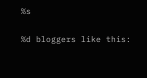%s

%d bloggers like this: